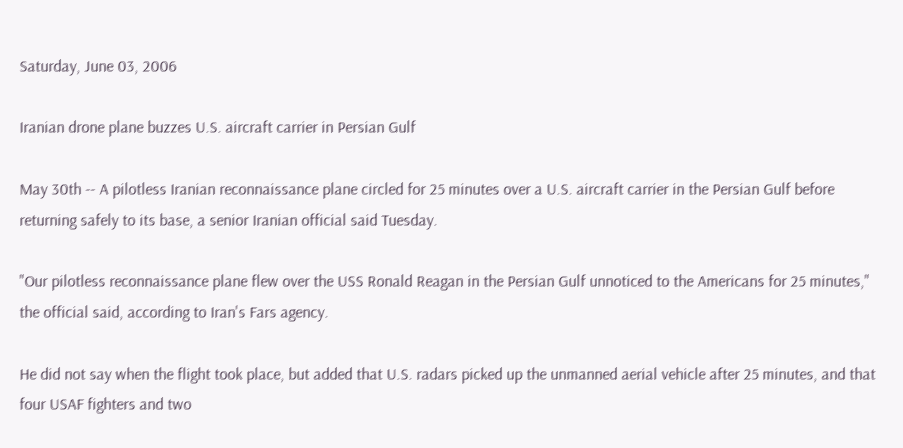Saturday, June 03, 2006

Iranian drone plane buzzes U.S. aircraft carrier in Persian Gulf

May 30th -- A pilotless Iranian reconnaissance plane circled for 25 minutes over a U.S. aircraft carrier in the Persian Gulf before returning safely to its base, a senior Iranian official said Tuesday.

"Our pilotless reconnaissance plane flew over the USS Ronald Reagan in the Persian Gulf unnoticed to the Americans for 25 minutes," the official said, according to Iran's Fars agency.

He did not say when the flight took place, but added that U.S. radars picked up the unmanned aerial vehicle after 25 minutes, and that four USAF fighters and two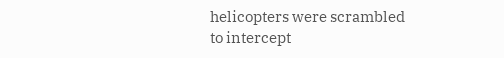helicopters were scrambled to intercept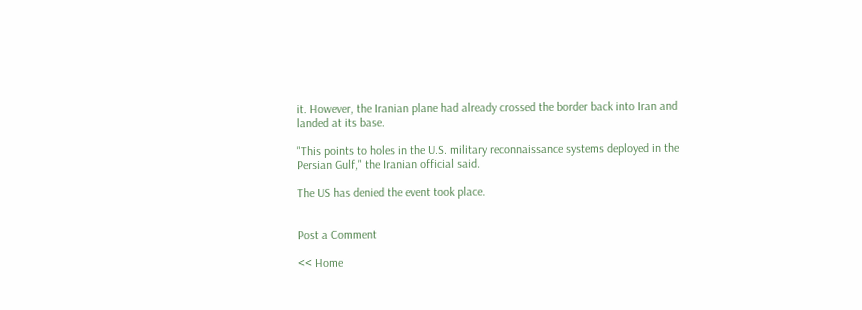it. However, the Iranian plane had already crossed the border back into Iran and landed at its base.

"This points to holes in the U.S. military reconnaissance systems deployed in the Persian Gulf," the Iranian official said.

The US has denied the event took place.


Post a Comment

<< Home